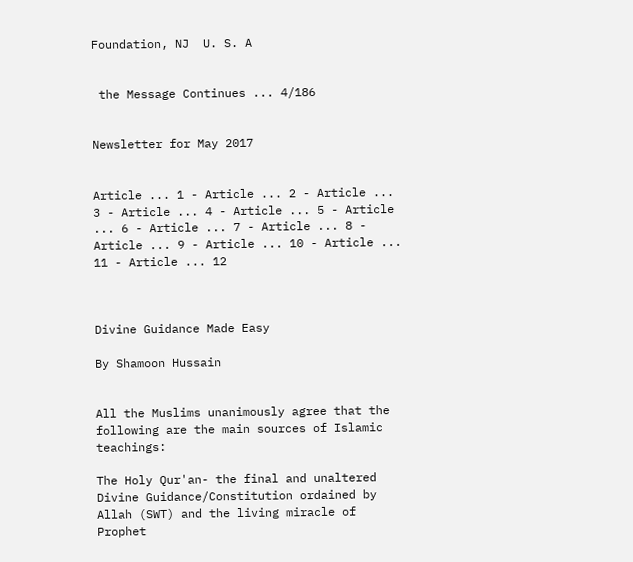Foundation, NJ  U. S. A


 the Message Continues ... 4/186


Newsletter for May 2017


Article ... 1 - Article ... 2 - Article ... 3 - Article ... 4 - Article ... 5 - Article ... 6 - Article ... 7 - Article ... 8 - Article ... 9 - Article ... 10 - Article ... 11 - Article ... 12



Divine Guidance Made Easy

By Shamoon Hussain


All the Muslims unanimously agree that the following are the main sources of Islamic teachings:

The Holy Qur'an- the final and unaltered Divine Guidance/Constitution ordained by Allah (SWT) and the living miracle of Prophet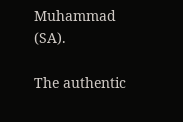Muhammad (SA).

The authentic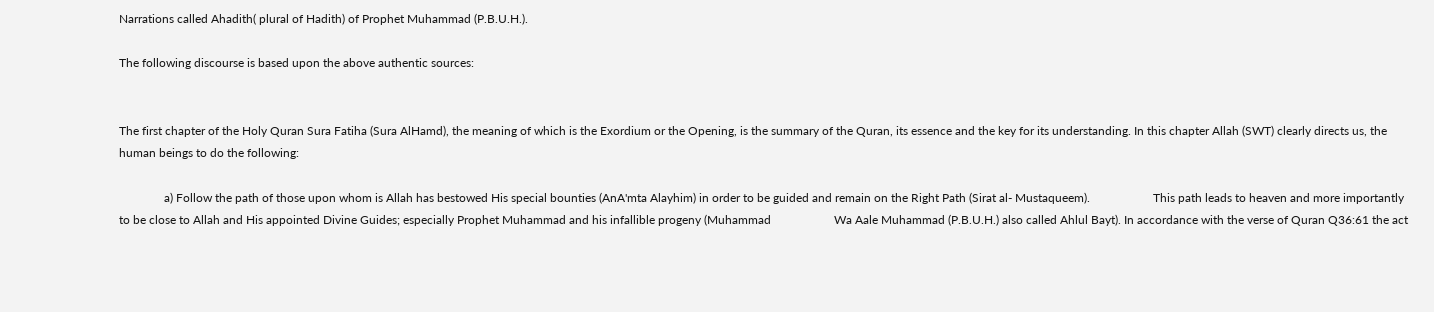Narrations called Ahadith( plural of Hadith) of Prophet Muhammad (P.B.U.H.).

The following discourse is based upon the above authentic sources:


The first chapter of the Holy Quran Sura Fatiha (Sura AlHamd), the meaning of which is the Exordium or the Opening, is the summary of the Quran, its essence and the key for its understanding. In this chapter Allah (SWT) clearly directs us, the human beings to do the following:

               a) Follow the path of those upon whom is Allah has bestowed His special bounties (AnA'mta Alayhim) in order to be guided and remain on the Right Path (Sirat al- Mustaqueem).                     This path leads to heaven and more importantly to be close to Allah and His appointed Divine Guides; especially Prophet Muhammad and his infallible progeny (Muhammad                     Wa Aale Muhammad (P.B.U.H.) also called Ahlul Bayt). In accordance with the verse of Quran Q36:61 the act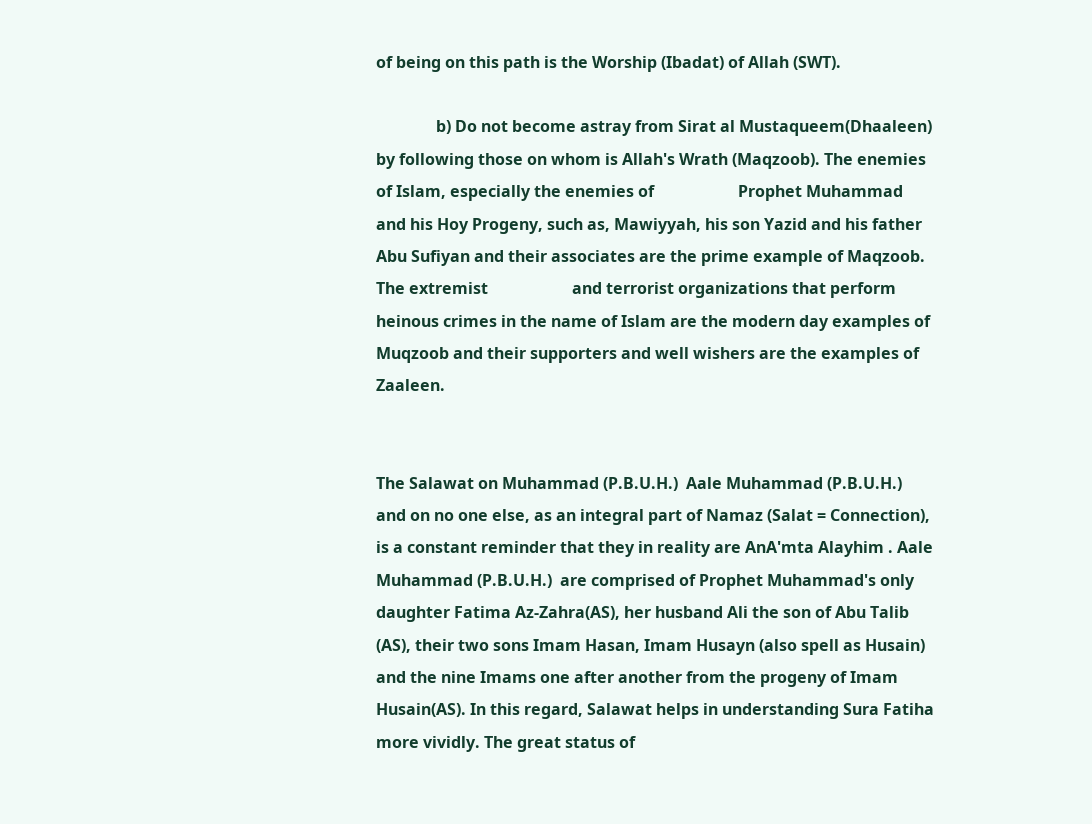of being on this path is the Worship (Ibadat) of Allah (SWT).

               b) Do not become astray from Sirat al Mustaqueem(Dhaaleen) by following those on whom is Allah's Wrath (Maqzoob). The enemies of Islam, especially the enemies of                     Prophet Muhammad and his Hoy Progeny, such as, Mawiyyah, his son Yazid and his father Abu Sufiyan and their associates are the prime example of Maqzoob. The extremist                     and terrorist organizations that perform heinous crimes in the name of Islam are the modern day examples of Muqzoob and their supporters and well wishers are the examples of                     Zaaleen.


The Salawat on Muhammad (P.B.U.H.)  Aale Muhammad (P.B.U.H.)  and on no one else, as an integral part of Namaz (Salat = Connection), is a constant reminder that they in reality are AnA'mta Alayhim . Aale Muhammad (P.B.U.H.)  are comprised of Prophet Muhammad's only daughter Fatima Az-Zahra(AS), her husband Ali the son of Abu Talib (AS), their two sons Imam Hasan, Imam Husayn (also spell as Husain) and the nine Imams one after another from the progeny of Imam Husain(AS). In this regard, Salawat helps in understanding Sura Fatiha more vividly. The great status of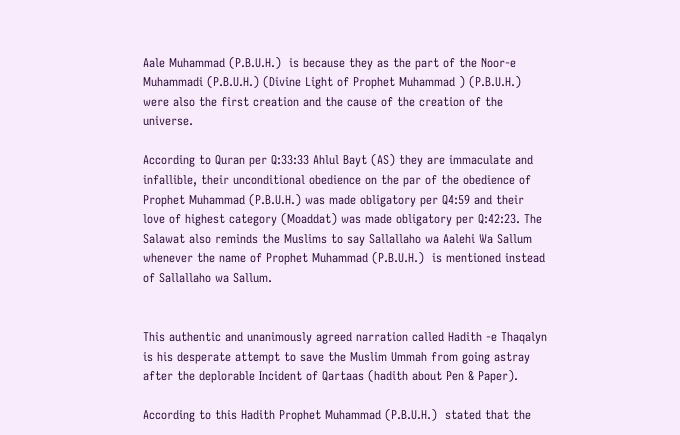Aale Muhammad (P.B.U.H.)  is because they as the part of the Noor-e Muhammadi (P.B.U.H.) (Divine Light of Prophet Muhammad ) (P.B.U.H.)  were also the first creation and the cause of the creation of the universe.

According to Quran per Q:33:33 Ahlul Bayt (AS) they are immaculate and infallible, their unconditional obedience on the par of the obedience of Prophet Muhammad (P.B.U.H.) was made obligatory per Q4:59 and their love of highest category (Moaddat) was made obligatory per Q:42:23. The Salawat also reminds the Muslims to say Sallallaho wa Aalehi Wa Sallum whenever the name of Prophet Muhammad (P.B.U.H.)  is mentioned instead of Sallallaho wa Sallum.


This authentic and unanimously agreed narration called Hadith -e Thaqalyn is his desperate attempt to save the Muslim Ummah from going astray after the deplorable Incident of Qartaas (hadith about Pen & Paper).

According to this Hadith Prophet Muhammad (P.B.U.H.)  stated that the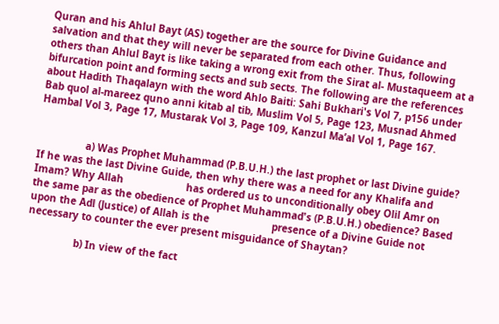Quran and his Ahlul Bayt (AS) together are the source for Divine Guidance and salvation and that they will never be separated from each other. Thus, following others than Ahlul Bayt is like taking a wrong exit from the Sirat al- Mustaqueem at a bifurcation point and forming sects and sub sects. The following are the references about Hadith Thaqalayn with the word Ahlo Baiti: Sahi Bukhari's Vol 7, p156 under Bab quol al-mareez quno anni kitab al tib, Muslim Vol 5, Page 123, Musnad Ahmed Hambal Vol 3, Page 17, Mustarak Vol 3, Page 109, Kanzul Ma’al Vol 1, Page 167.


                a) Was Prophet Muhammad (P.B.U.H.) the last prophet or last Divine guide? If he was the last Divine Guide, then why there was a need for any Khalifa and Imam? Why Allah                     has ordered us to unconditionally obey Olil Amr on the same par as the obedience of Prophet Muhammad's (P.B.U.H.) obedience? Based upon the Adl (Justice) of Allah is the                     presence of a Divine Guide not necessary to counter the ever present misguidance of Shaytan?

                b) In view of the fact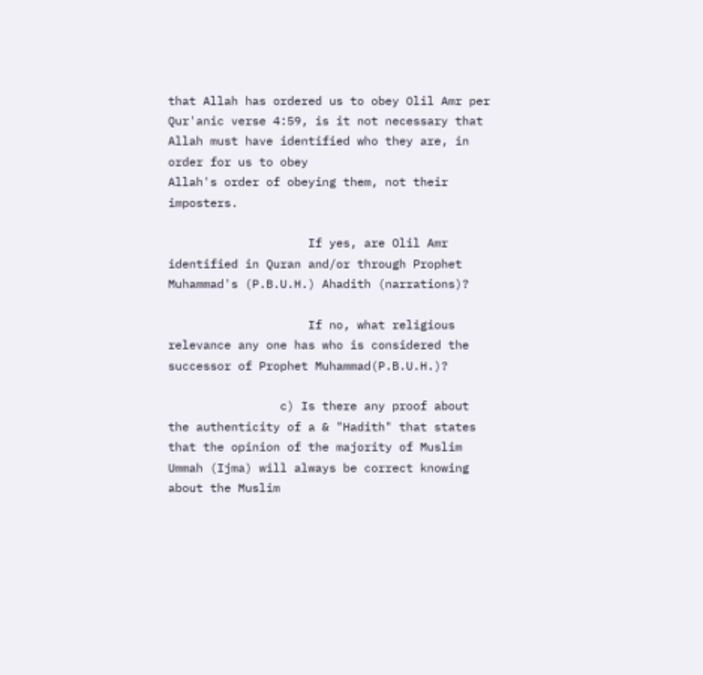that Allah has ordered us to obey Olil Amr per Qur'anic verse 4:59, is it not necessary that Allah must have identified who they are, in order for us to obey                     Allah's order of obeying them, not their imposters.

                    If yes, are Olil Amr identified in Quran and/or through Prophet Muhammad's (P.B.U.H.) Ahadith (narrations)?

                    If no, what religious relevance any one has who is considered the successor of Prophet Muhammad(P.B.U.H.)?

                c) Is there any proof about the authenticity of a & "Hadith" that states that the opinion of the majority of Muslim Ummah (Ijma) will always be correct knowing about the Muslim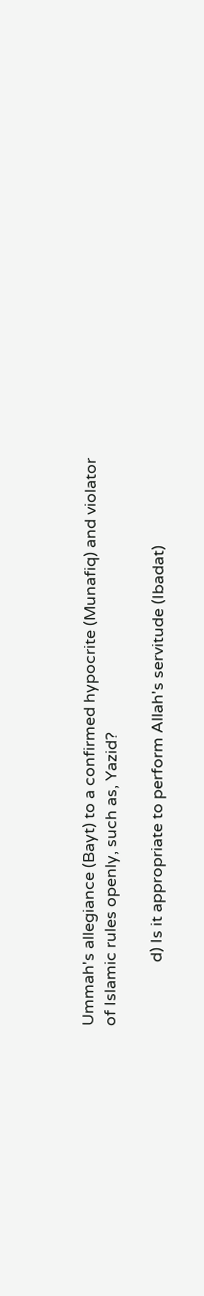Ummah's allegiance (Bayt) to a confirmed hypocrite (Munafiq) and violator  of Islamic rules openly, such as, Yazid?

                d) Is it appropriate to perform Allah's servitude (Ibadat)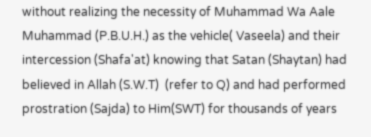without realizing the necessity of Muhammad Wa Aale Muhammad (P.B.U.H.) as the vehicle( Vaseela) and their                     intercession (Shafa'at) knowing that Satan (Shaytan) had believed in Allah (S.W.T)  (refer to Q) and had performed prostration (Sajda) to Him(SWT) for thousands of years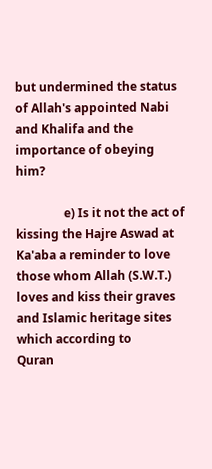but undermined the status of Allah's appointed Nabi and Khalifa and the importance of obeying him?

                e) Is it not the act of kissing the Hajre Aswad at Ka'aba a reminder to love those whom Allah (S.W.T.) loves and kiss their graves and Islamic heritage sites which according to                     Quran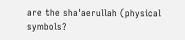are the sha'aerullah (physical symbols?